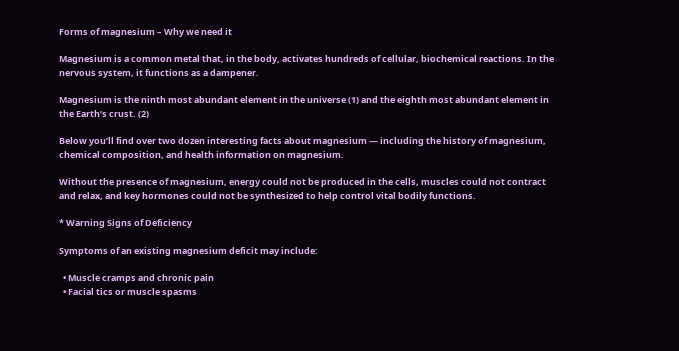Forms of magnesium – Why we need it

Magnesium is a common metal that, in the body, activates hundreds of cellular, biochemical reactions. In the nervous system, it functions as a dampener.

Magnesium is the ninth most abundant element in the universe (1) and the eighth most abundant element in the Earth’s crust. (2)

Below you’ll find over two dozen interesting facts about magnesium — including the history of magnesium, chemical composition, and health information on magnesium.

Without the presence of magnesium, energy could not be produced in the cells, muscles could not contract and relax, and key hormones could not be synthesized to help control vital bodily functions.

* Warning Signs of Deficiency

Symptoms of an existing magnesium deficit may include:

  • Muscle cramps and chronic pain
  • Facial tics or muscle spasms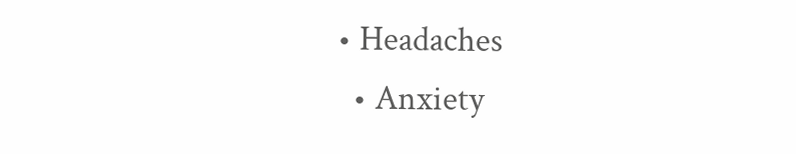• Headaches
  • Anxiety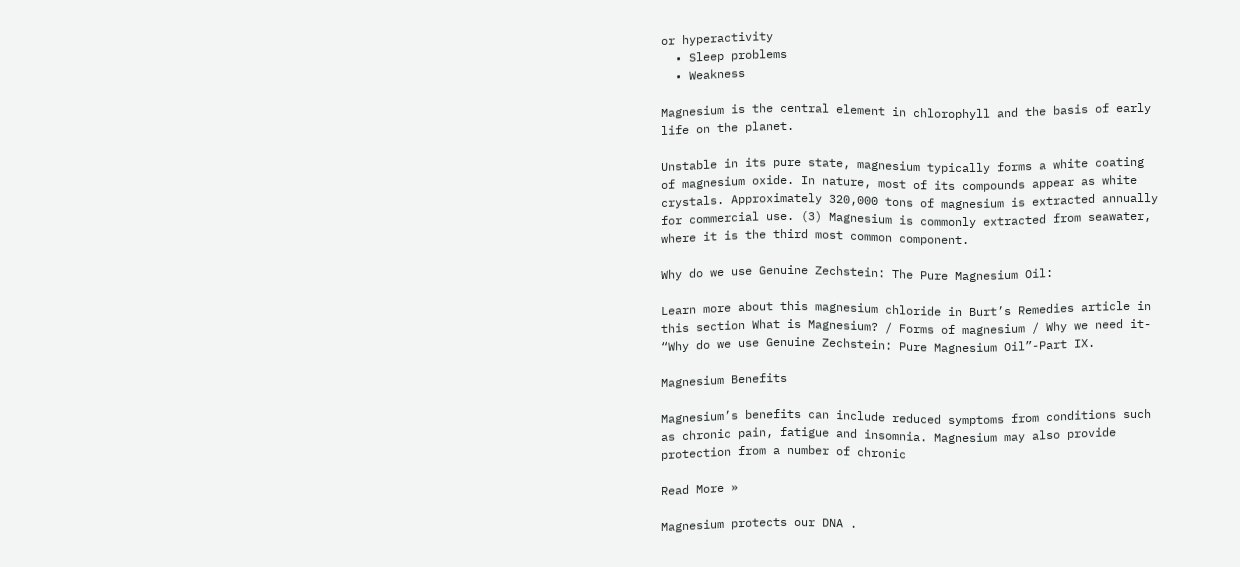or hyperactivity
  • Sleep problems
  • Weakness

Magnesium is the central element in chlorophyll and the basis of early life on the planet.

Unstable in its pure state, magnesium typically forms a white coating of magnesium oxide. In nature, most of its compounds appear as white crystals. Approximately 320,000 tons of magnesium is extracted annually for commercial use. (3) Magnesium is commonly extracted from seawater, where it is the third most common component.

Why do we use Genuine Zechstein: The Pure Magnesium Oil:

Learn more about this magnesium chloride in Burt’s Remedies article in this section What is Magnesium? / Forms of magnesium / Why we need it- “Why do we use Genuine Zechstein: Pure Magnesium Oil”-Part IX.

Magnesium Benefits

Magnesium’s benefits can include reduced symptoms from conditions such as chronic pain, fatigue and insomnia. Magnesium may also provide protection from a number of chronic

Read More »

Magnesium protects our DNA .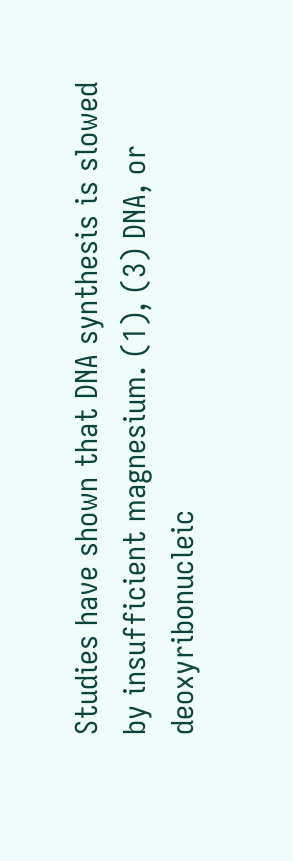Studies have shown that DNA synthesis is slowed by insufficient magnesium. (1), (3) DNA, or deoxyribonucleic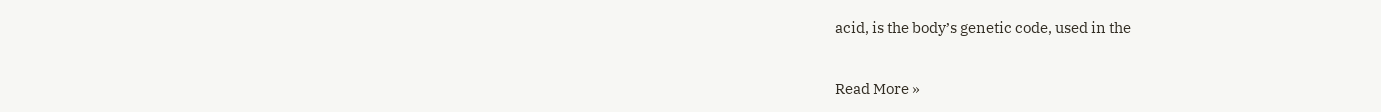acid, is the body’s genetic code, used in the

Read More »